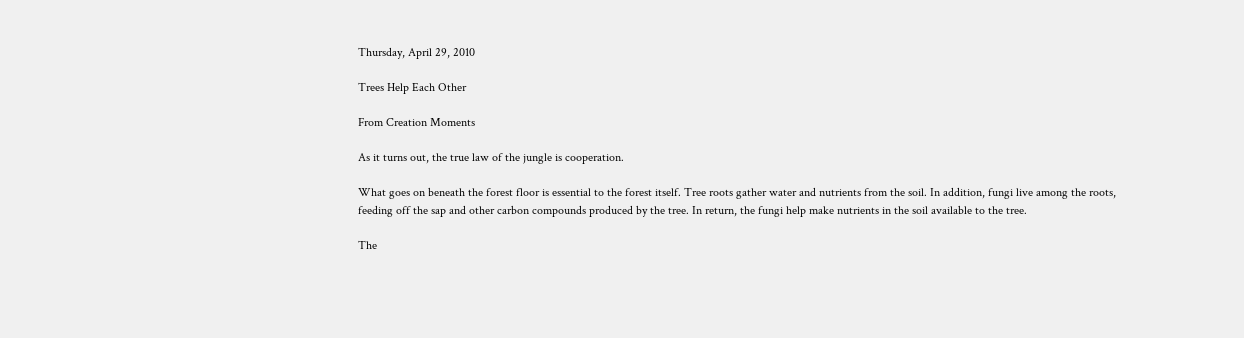Thursday, April 29, 2010

Trees Help Each Other

From Creation Moments

As it turns out, the true law of the jungle is cooperation.

What goes on beneath the forest floor is essential to the forest itself. Tree roots gather water and nutrients from the soil. In addition, fungi live among the roots, feeding off the sap and other carbon compounds produced by the tree. In return, the fungi help make nutrients in the soil available to the tree.

The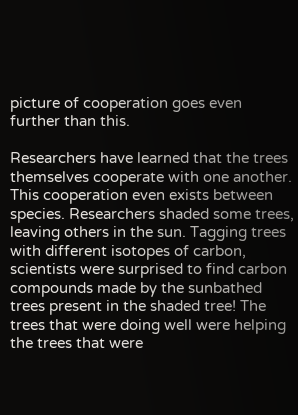picture of cooperation goes even further than this.

Researchers have learned that the trees themselves cooperate with one another. This cooperation even exists between species. Researchers shaded some trees, leaving others in the sun. Tagging trees with different isotopes of carbon, scientists were surprised to find carbon compounds made by the sunbathed trees present in the shaded tree! The trees that were doing well were helping the trees that were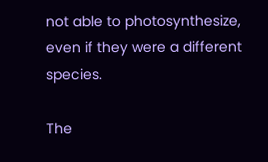not able to photosynthesize, even if they were a different species.

The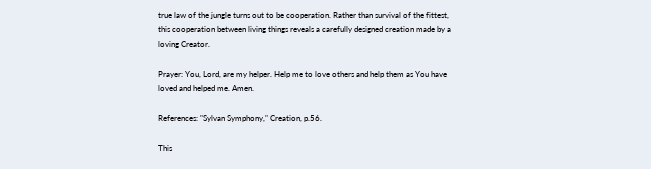true law of the jungle turns out to be cooperation. Rather than survival of the fittest, this cooperation between living things reveals a carefully designed creation made by a loving Creator.

Prayer: You, Lord, are my helper. Help me to love others and help them as You have loved and helped me. Amen.

References: "Sylvan Symphony," Creation, p.56.

This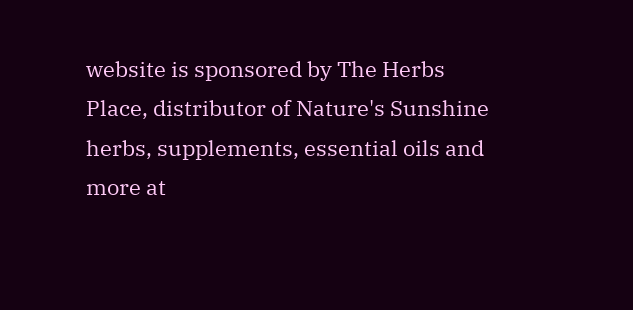website is sponsored by The Herbs Place, distributor of Nature's Sunshine herbs, supplements, essential oils and more at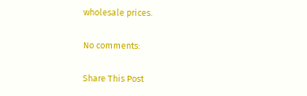wholesale prices.

No comments:

Share This Post